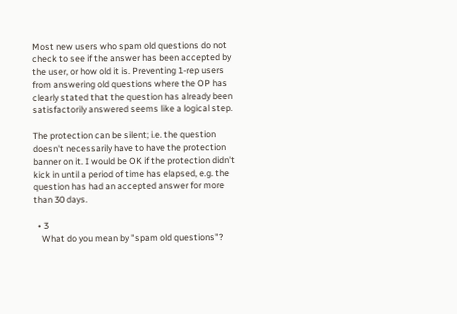Most new users who spam old questions do not check to see if the answer has been accepted by the user, or how old it is. Preventing 1-rep users from answering old questions where the OP has clearly stated that the question has already been satisfactorily answered seems like a logical step.

The protection can be silent; i.e. the question doesn't necessarily have to have the protection banner on it. I would be OK if the protection didn't kick in until a period of time has elapsed, e.g. the question has had an accepted answer for more than 30 days.

  • 3
    What do you mean by "spam old questions"?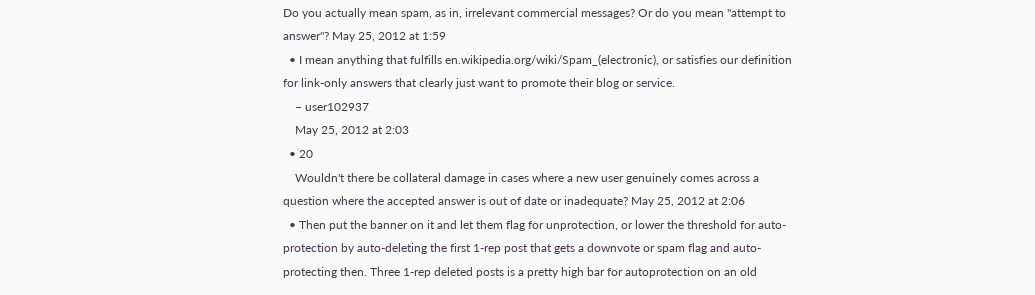Do you actually mean spam, as in, irrelevant commercial messages? Or do you mean "attempt to answer"? May 25, 2012 at 1:59
  • I mean anything that fulfills en.wikipedia.org/wiki/Spam_(electronic), or satisfies our definition for link-only answers that clearly just want to promote their blog or service.
    – user102937
    May 25, 2012 at 2:03
  • 20
    Wouldn't there be collateral damage in cases where a new user genuinely comes across a question where the accepted answer is out of date or inadequate? May 25, 2012 at 2:06
  • Then put the banner on it and let them flag for unprotection, or lower the threshold for auto-protection by auto-deleting the first 1-rep post that gets a downvote or spam flag and auto-protecting then. Three 1-rep deleted posts is a pretty high bar for autoprotection on an old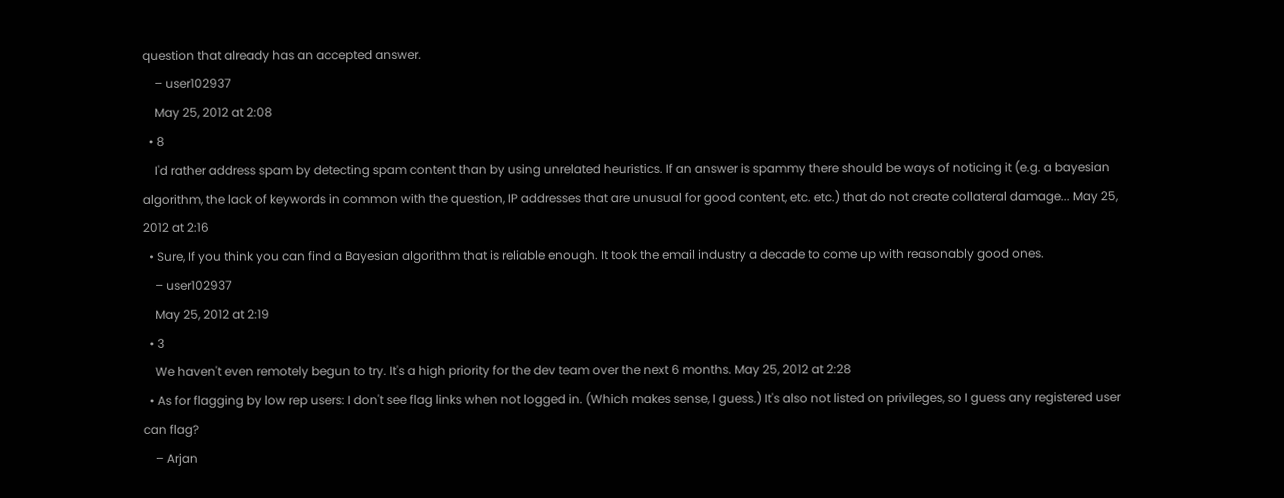question that already has an accepted answer.
    – user102937
    May 25, 2012 at 2:08
  • 8
    I'd rather address spam by detecting spam content than by using unrelated heuristics. If an answer is spammy there should be ways of noticing it (e.g. a bayesian algorithm, the lack of keywords in common with the question, IP addresses that are unusual for good content, etc. etc.) that do not create collateral damage... May 25, 2012 at 2:16
  • Sure, If you think you can find a Bayesian algorithm that is reliable enough. It took the email industry a decade to come up with reasonably good ones.
    – user102937
    May 25, 2012 at 2:19
  • 3
    We haven't even remotely begun to try. It's a high priority for the dev team over the next 6 months. May 25, 2012 at 2:28
  • As for flagging by low rep users: I don't see flag links when not logged in. (Which makes sense, I guess.) It's also not listed on privileges, so I guess any registered user can flag?
    – Arjan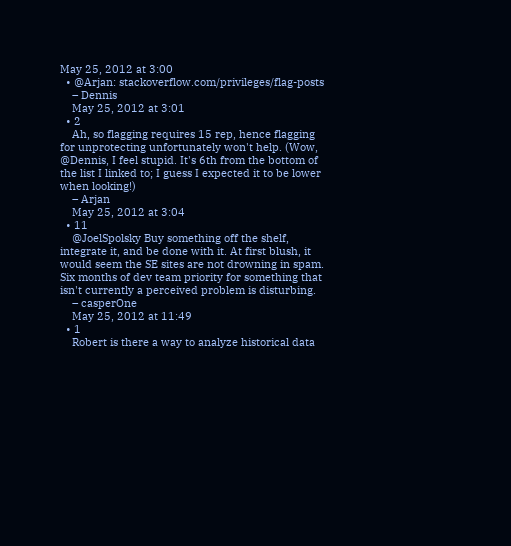May 25, 2012 at 3:00
  • @Arjan: stackoverflow.com/privileges/flag-posts
    – Dennis
    May 25, 2012 at 3:01
  • 2
    Ah, so flagging requires 15 rep, hence flagging for unprotecting unfortunately won't help. (Wow, @Dennis, I feel stupid. It's 6th from the bottom of the list I linked to; I guess I expected it to be lower when looking!)
    – Arjan
    May 25, 2012 at 3:04
  • 11
    @JoelSpolsky Buy something off the shelf, integrate it, and be done with it. At first blush, it would seem the SE sites are not drowning in spam. Six months of dev team priority for something that isn't currently a perceived problem is disturbing.
    – casperOne
    May 25, 2012 at 11:49
  • 1
    Robert is there a way to analyze historical data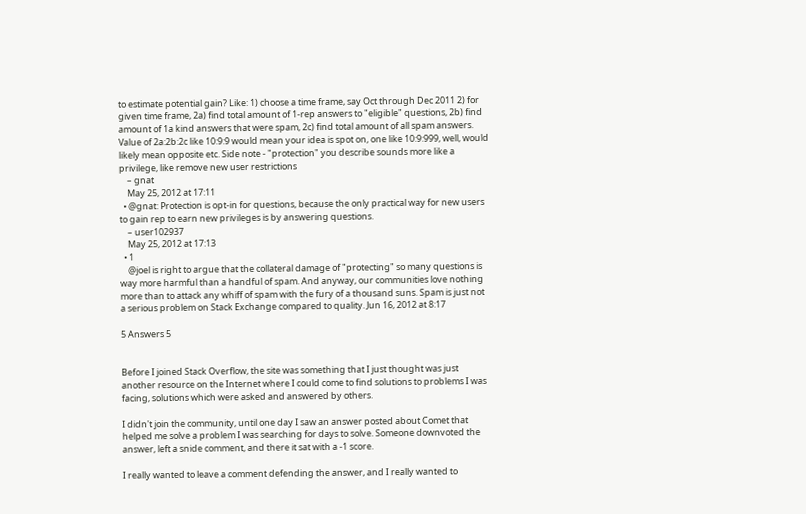to estimate potential gain? Like: 1) choose a time frame, say Oct through Dec 2011 2) for given time frame, 2a) find total amount of 1-rep answers to "eligible" questions, 2b) find amount of 1a kind answers that were spam, 2c) find total amount of all spam answers. Value of 2a:2b:2c like 10:9:9 would mean your idea is spot on, one like 10:9:999, well, would likely mean opposite etc. Side note - "protection" you describe sounds more like a privilege, like remove new user restrictions
    – gnat
    May 25, 2012 at 17:11
  • @gnat: Protection is opt-in for questions, because the only practical way for new users to gain rep to earn new privileges is by answering questions.
    – user102937
    May 25, 2012 at 17:13
  • 1
    @joel is right to argue that the collateral damage of "protecting" so many questions is way more harmful than a handful of spam. And anyway, our communities love nothing more than to attack any whiff of spam with the fury of a thousand suns. Spam is just not a serious problem on Stack Exchange compared to quality. Jun 16, 2012 at 8:17

5 Answers 5


Before I joined Stack Overflow, the site was something that I just thought was just another resource on the Internet where I could come to find solutions to problems I was facing, solutions which were asked and answered by others.

I didn't join the community, until one day I saw an answer posted about Comet that helped me solve a problem I was searching for days to solve. Someone downvoted the answer, left a snide comment, and there it sat with a -1 score.

I really wanted to leave a comment defending the answer, and I really wanted to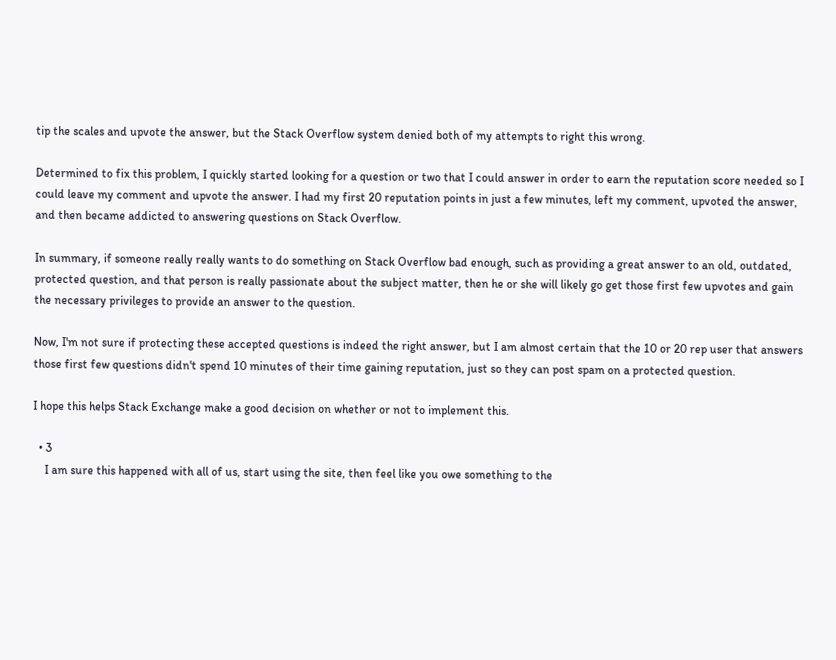tip the scales and upvote the answer, but the Stack Overflow system denied both of my attempts to right this wrong.

Determined to fix this problem, I quickly started looking for a question or two that I could answer in order to earn the reputation score needed so I could leave my comment and upvote the answer. I had my first 20 reputation points in just a few minutes, left my comment, upvoted the answer, and then became addicted to answering questions on Stack Overflow.

In summary, if someone really really wants to do something on Stack Overflow bad enough, such as providing a great answer to an old, outdated, protected question, and that person is really passionate about the subject matter, then he or she will likely go get those first few upvotes and gain the necessary privileges to provide an answer to the question.

Now, I'm not sure if protecting these accepted questions is indeed the right answer, but I am almost certain that the 10 or 20 rep user that answers those first few questions didn't spend 10 minutes of their time gaining reputation, just so they can post spam on a protected question.

I hope this helps Stack Exchange make a good decision on whether or not to implement this.

  • 3
    I am sure this happened with all of us, start using the site, then feel like you owe something to the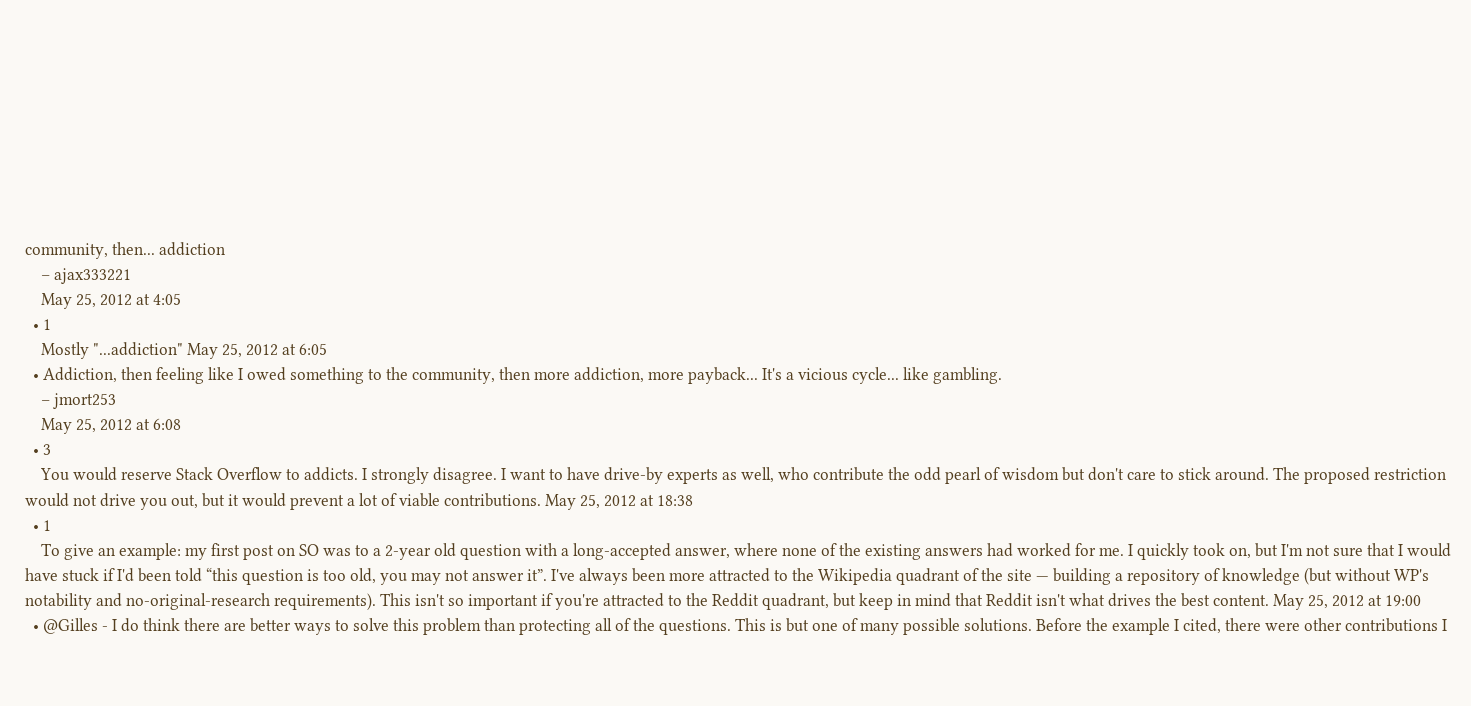community, then... addiction
    – ajax333221
    May 25, 2012 at 4:05
  • 1
    Mostly "...addiction" May 25, 2012 at 6:05
  • Addiction, then feeling like I owed something to the community, then more addiction, more payback... It's a vicious cycle... like gambling.
    – jmort253
    May 25, 2012 at 6:08
  • 3
    You would reserve Stack Overflow to addicts. I strongly disagree. I want to have drive-by experts as well, who contribute the odd pearl of wisdom but don't care to stick around. The proposed restriction would not drive you out, but it would prevent a lot of viable contributions. May 25, 2012 at 18:38
  • 1
    To give an example: my first post on SO was to a 2-year old question with a long-accepted answer, where none of the existing answers had worked for me. I quickly took on, but I'm not sure that I would have stuck if I'd been told “this question is too old, you may not answer it”. I've always been more attracted to the Wikipedia quadrant of the site — building a repository of knowledge (but without WP's notability and no-original-research requirements). This isn't so important if you're attracted to the Reddit quadrant, but keep in mind that Reddit isn't what drives the best content. May 25, 2012 at 19:00
  • @Gilles - I do think there are better ways to solve this problem than protecting all of the questions. This is but one of many possible solutions. Before the example I cited, there were other contributions I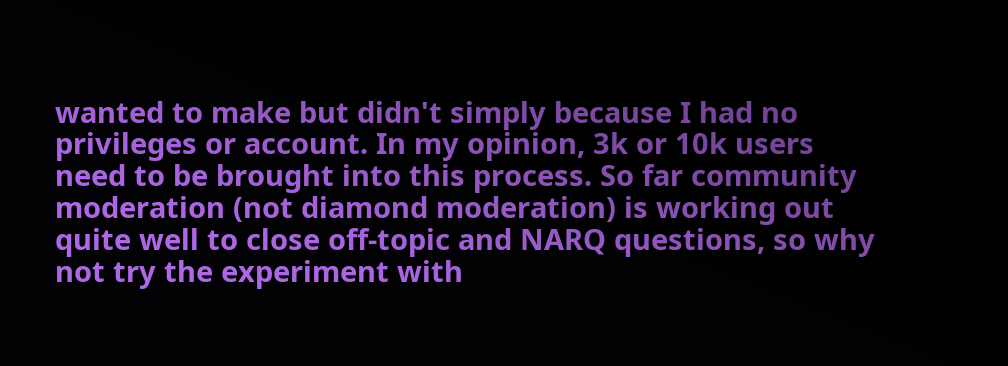wanted to make but didn't simply because I had no privileges or account. In my opinion, 3k or 10k users need to be brought into this process. So far community moderation (not diamond moderation) is working out quite well to close off-topic and NARQ questions, so why not try the experiment with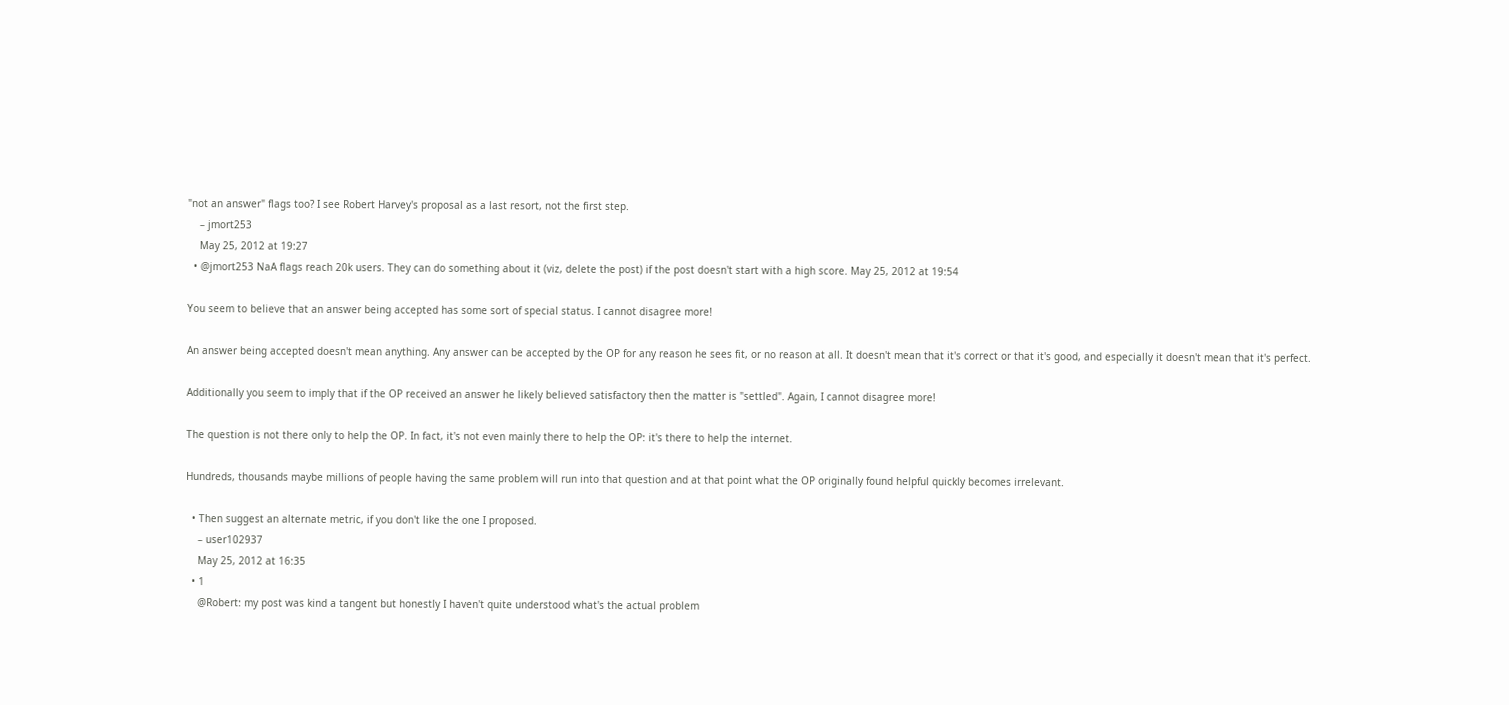"not an answer" flags too? I see Robert Harvey's proposal as a last resort, not the first step.
    – jmort253
    May 25, 2012 at 19:27
  • @jmort253 NaA flags reach 20k users. They can do something about it (viz, delete the post) if the post doesn't start with a high score. May 25, 2012 at 19:54

You seem to believe that an answer being accepted has some sort of special status. I cannot disagree more!

An answer being accepted doesn't mean anything. Any answer can be accepted by the OP for any reason he sees fit, or no reason at all. It doesn't mean that it's correct or that it's good, and especially it doesn't mean that it's perfect.

Additionally you seem to imply that if the OP received an answer he likely believed satisfactory then the matter is "settled". Again, I cannot disagree more!

The question is not there only to help the OP. In fact, it's not even mainly there to help the OP: it's there to help the internet.

Hundreds, thousands maybe millions of people having the same problem will run into that question and at that point what the OP originally found helpful quickly becomes irrelevant.

  • Then suggest an alternate metric, if you don't like the one I proposed.
    – user102937
    May 25, 2012 at 16:35
  • 1
    @Robert: my post was kind a tangent but honestly I haven't quite understood what's the actual problem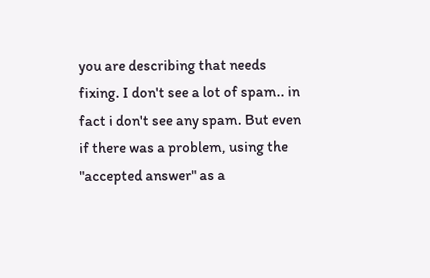you are describing that needs fixing. I don't see a lot of spam.. in fact i don't see any spam. But even if there was a problem, using the "accepted answer" as a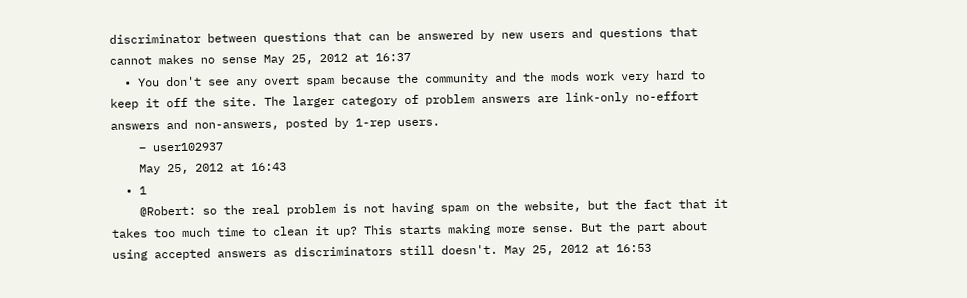discriminator between questions that can be answered by new users and questions that cannot makes no sense May 25, 2012 at 16:37
  • You don't see any overt spam because the community and the mods work very hard to keep it off the site. The larger category of problem answers are link-only no-effort answers and non-answers, posted by 1-rep users.
    – user102937
    May 25, 2012 at 16:43
  • 1
    @Robert: so the real problem is not having spam on the website, but the fact that it takes too much time to clean it up? This starts making more sense. But the part about using accepted answers as discriminators still doesn't. May 25, 2012 at 16:53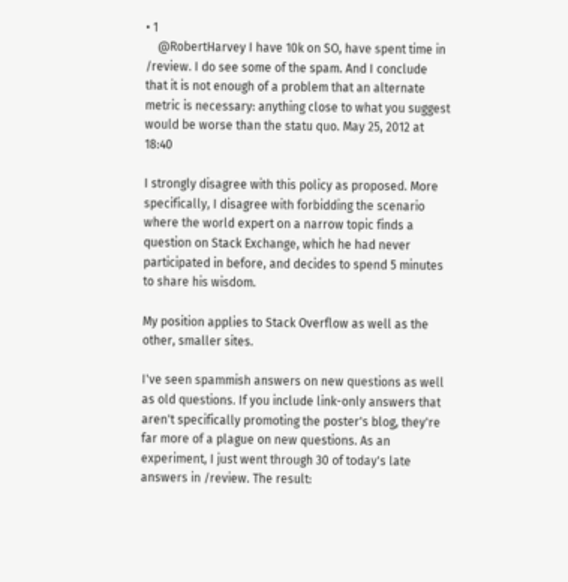• 1
    @RobertHarvey I have 10k on SO, have spent time in /review. I do see some of the spam. And I conclude that it is not enough of a problem that an alternate metric is necessary: anything close to what you suggest would be worse than the statu quo. May 25, 2012 at 18:40

I strongly disagree with this policy as proposed. More specifically, I disagree with forbidding the scenario where the world expert on a narrow topic finds a question on Stack Exchange, which he had never participated in before, and decides to spend 5 minutes to share his wisdom.

My position applies to Stack Overflow as well as the other, smaller sites.

I've seen spammish answers on new questions as well as old questions. If you include link-only answers that aren't specifically promoting the poster's blog, they're far more of a plague on new questions. As an experiment, I just went through 30 of today's late answers in /review. The result: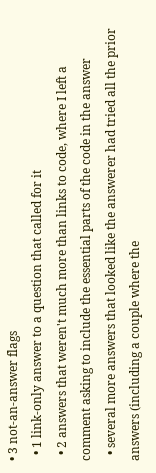• 3 not-an-answer flags
  • 1 link-only answer to a question that called for it
  • 2 answers that weren't much more than links to code, where I left a comment asking to include the essential parts of the code in the answer
  • several more answers that looked like the answerer had tried all the prior answers (including a couple where the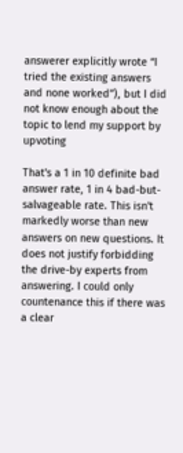answerer explicitly wrote “I tried the existing answers and none worked”), but I did not know enough about the topic to lend my support by upvoting

That's a 1 in 10 definite bad answer rate, 1 in 4 bad-but-salvageable rate. This isn't markedly worse than new answers on new questions. It does not justify forbidding the drive-by experts from answering. I could only countenance this if there was a clear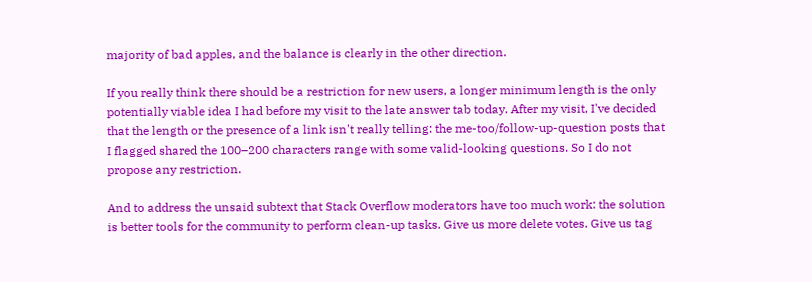majority of bad apples, and the balance is clearly in the other direction.

If you really think there should be a restriction for new users, a longer minimum length is the only potentially viable idea I had before my visit to the late answer tab today. After my visit, I've decided that the length or the presence of a link isn't really telling: the me-too/follow-up-question posts that I flagged shared the 100–200 characters range with some valid-looking questions. So I do not propose any restriction.

And to address the unsaid subtext that Stack Overflow moderators have too much work: the solution is better tools for the community to perform clean-up tasks. Give us more delete votes. Give us tag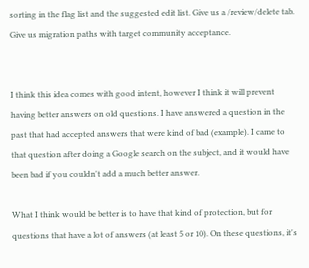sorting in the flag list and the suggested edit list. Give us a /review/delete tab. Give us migration paths with target community acceptance.


I think this idea comes with good intent, however I think it will prevent having better answers on old questions. I have answered a question in the past that had accepted answers that were kind of bad (example). I came to that question after doing a Google search on the subject, and it would have been bad if you couldn't add a much better answer.

What I think would be better is to have that kind of protection, but for questions that have a lot of answers (at least 5 or 10). On these questions, it's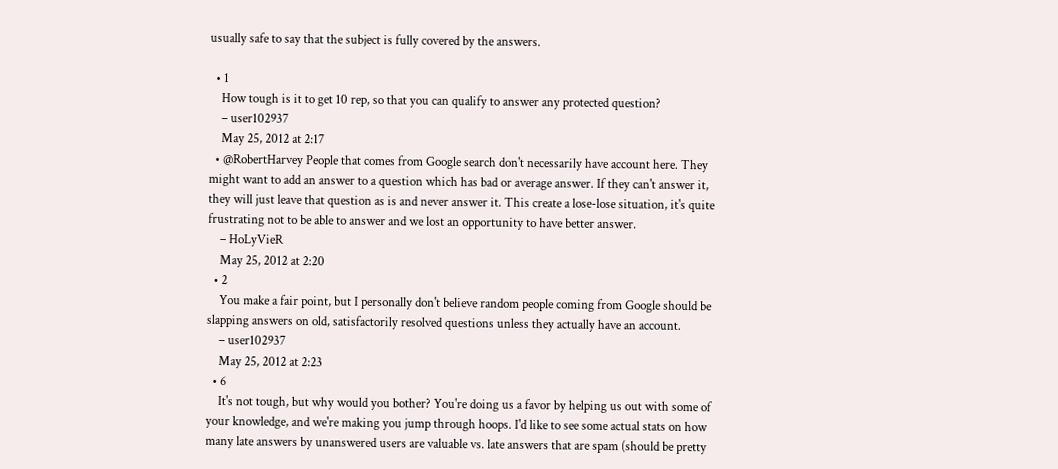usually safe to say that the subject is fully covered by the answers.

  • 1
    How tough is it to get 10 rep, so that you can qualify to answer any protected question?
    – user102937
    May 25, 2012 at 2:17
  • @RobertHarvey People that comes from Google search don't necessarily have account here. They might want to add an answer to a question which has bad or average answer. If they can't answer it, they will just leave that question as is and never answer it. This create a lose-lose situation, it's quite frustrating not to be able to answer and we lost an opportunity to have better answer.
    – HoLyVieR
    May 25, 2012 at 2:20
  • 2
    You make a fair point, but I personally don't believe random people coming from Google should be slapping answers on old, satisfactorily resolved questions unless they actually have an account.
    – user102937
    May 25, 2012 at 2:23
  • 6
    It's not tough, but why would you bother? You're doing us a favor by helping us out with some of your knowledge, and we're making you jump through hoops. I'd like to see some actual stats on how many late answers by unanswered users are valuable vs. late answers that are spam (should be pretty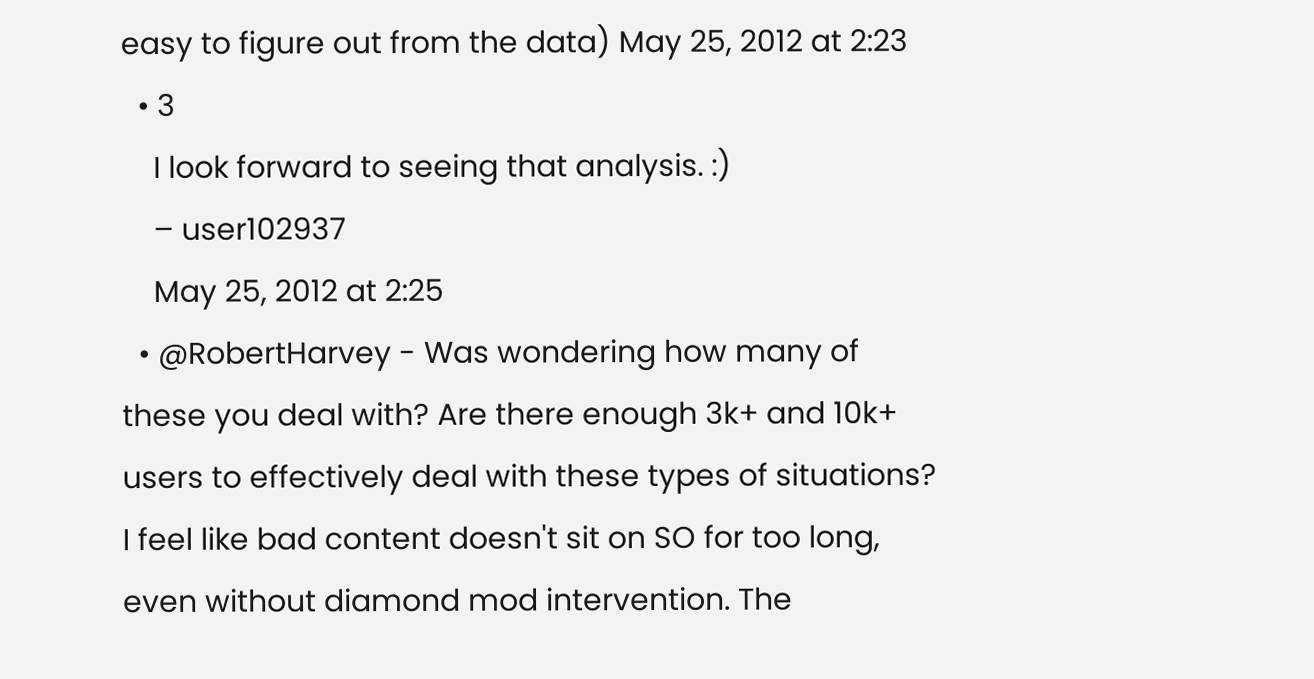easy to figure out from the data) May 25, 2012 at 2:23
  • 3
    I look forward to seeing that analysis. :)
    – user102937
    May 25, 2012 at 2:25
  • @RobertHarvey - Was wondering how many of these you deal with? Are there enough 3k+ and 10k+ users to effectively deal with these types of situations? I feel like bad content doesn't sit on SO for too long, even without diamond mod intervention. The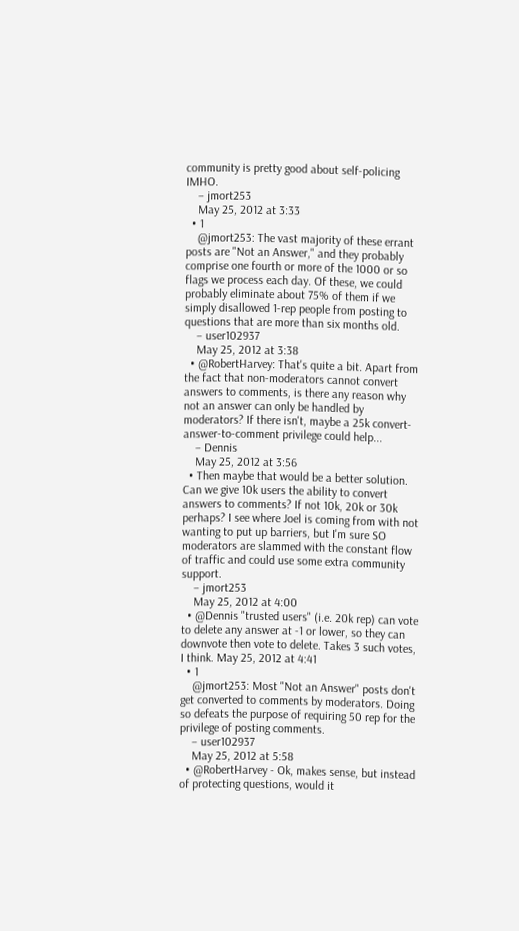community is pretty good about self-policing IMHO.
    – jmort253
    May 25, 2012 at 3:33
  • 1
    @jmort253: The vast majority of these errant posts are "Not an Answer," and they probably comprise one fourth or more of the 1000 or so flags we process each day. Of these, we could probably eliminate about 75% of them if we simply disallowed 1-rep people from posting to questions that are more than six months old.
    – user102937
    May 25, 2012 at 3:38
  • @RobertHarvey: That's quite a bit. Apart from the fact that non-moderators cannot convert answers to comments, is there any reason why not an answer can only be handled by moderators? If there isn't, maybe a 25k convert-answer-to-comment privilege could help...
    – Dennis
    May 25, 2012 at 3:56
  • Then maybe that would be a better solution. Can we give 10k users the ability to convert answers to comments? If not 10k, 20k or 30k perhaps? I see where Joel is coming from with not wanting to put up barriers, but I'm sure SO moderators are slammed with the constant flow of traffic and could use some extra community support.
    – jmort253
    May 25, 2012 at 4:00
  • @Dennis "trusted users" (i.e. 20k rep) can vote to delete any answer at -1 or lower, so they can downvote then vote to delete. Takes 3 such votes, I think. May 25, 2012 at 4:41
  • 1
    @jmort253: Most "Not an Answer" posts don't get converted to comments by moderators. Doing so defeats the purpose of requiring 50 rep for the privilege of posting comments.
    – user102937
    May 25, 2012 at 5:58
  • @RobertHarvey - Ok, makes sense, but instead of protecting questions, would it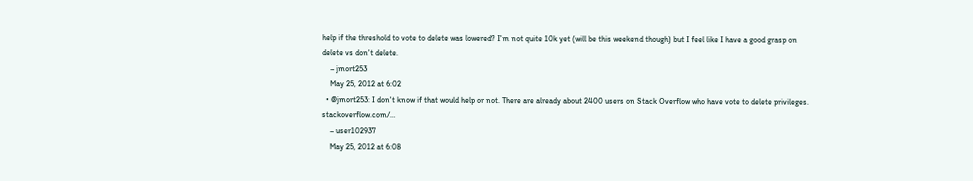help if the threshold to vote to delete was lowered? I'm not quite 10k yet (will be this weekend though) but I feel like I have a good grasp on delete vs don't delete.
    – jmort253
    May 25, 2012 at 6:02
  • @jmort253: I don't know if that would help or not. There are already about 2400 users on Stack Overflow who have vote to delete privileges. stackoverflow.com/…
    – user102937
    May 25, 2012 at 6:08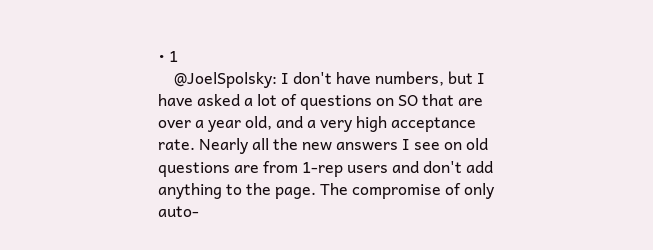• 1
    @JoelSpolsky: I don't have numbers, but I have asked a lot of questions on SO that are over a year old, and a very high acceptance rate. Nearly all the new answers I see on old questions are from 1-rep users and don't add anything to the page. The compromise of only auto-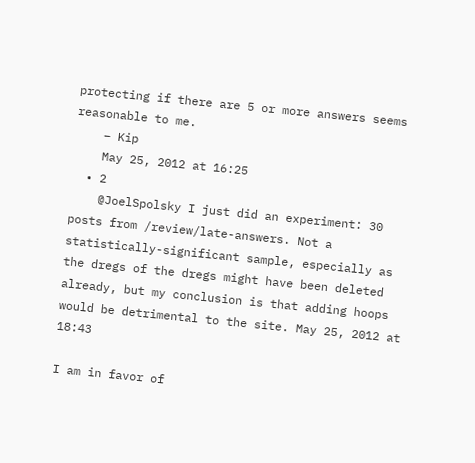protecting if there are 5 or more answers seems reasonable to me.
    – Kip
    May 25, 2012 at 16:25
  • 2
    @JoelSpolsky I just did an experiment: 30 posts from /review/late-answers. Not a statistically-significant sample, especially as the dregs of the dregs might have been deleted already, but my conclusion is that adding hoops would be detrimental to the site. May 25, 2012 at 18:43

I am in favor of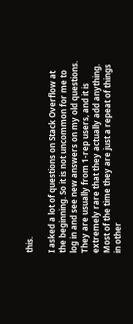this.

I asked a lot of questions on Stack Overflow at the beginning. So it is not uncommon for me to log in and see new answers on my old questions. They are usually from 1-rep users, and it is extremely rare that they actually add anything. Most of the time they are just a repeat of things in other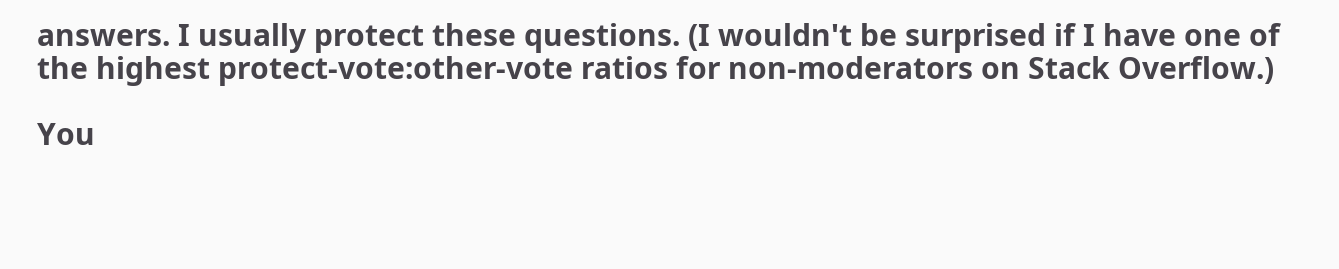answers. I usually protect these questions. (I wouldn't be surprised if I have one of the highest protect-vote:other-vote ratios for non-moderators on Stack Overflow.)

You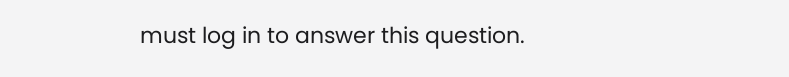must log in to answer this question.